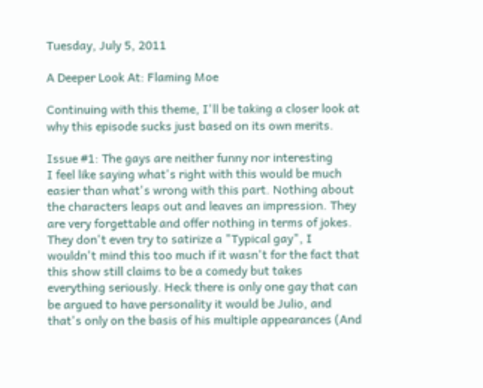Tuesday, July 5, 2011

A Deeper Look At: Flaming Moe

Continuing with this theme, I'll be taking a closer look at why this episode sucks just based on its own merits.

Issue #1: The gays are neither funny nor interesting
I feel like saying what's right with this would be much easier than what's wrong with this part. Nothing about the characters leaps out and leaves an impression. They are very forgettable and offer nothing in terms of jokes. They don't even try to satirize a "Typical gay", I wouldn't mind this too much if it wasn't for the fact that this show still claims to be a comedy but takes everything seriously. Heck there is only one gay that can be argued to have personality it would be Julio, and that's only on the basis of his multiple appearances (And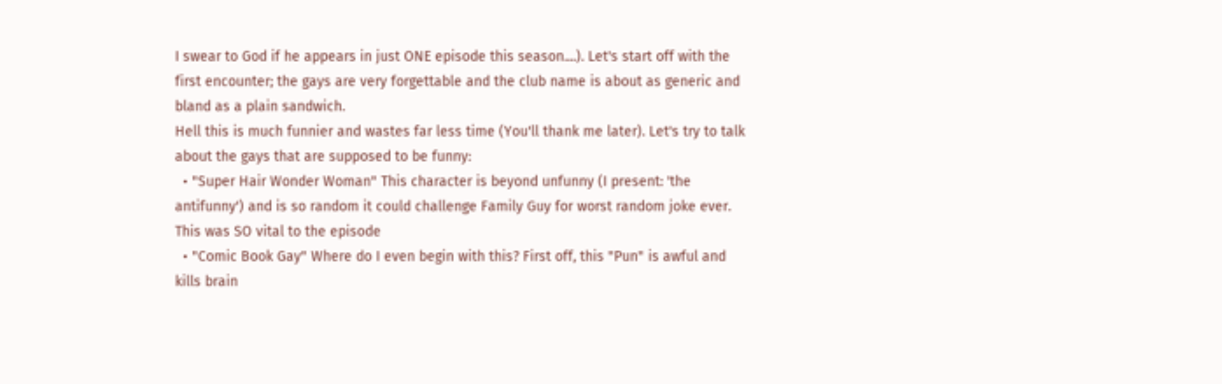I swear to God if he appears in just ONE episode this season....). Let's start off with the first encounter; the gays are very forgettable and the club name is about as generic and bland as a plain sandwich.
Hell this is much funnier and wastes far less time (You'll thank me later). Let's try to talk about the gays that are supposed to be funny:
  • "Super Hair Wonder Woman" This character is beyond unfunny (I present: 'the antifunny') and is so random it could challenge Family Guy for worst random joke ever.
This was SO vital to the episode
  • "Comic Book Gay" Where do I even begin with this? First off, this "Pun" is awful and kills brain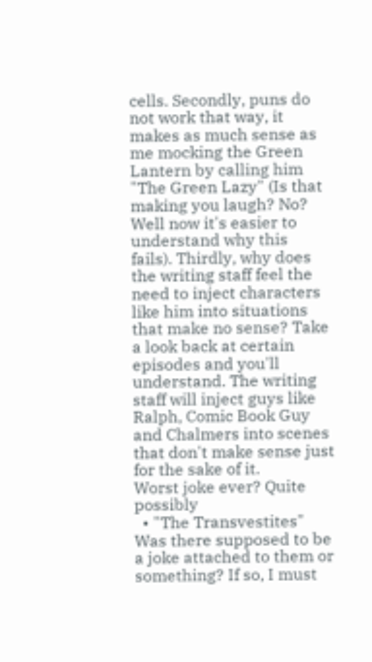cells. Secondly, puns do not work that way, it makes as much sense as me mocking the Green Lantern by calling him "The Green Lazy" (Is that making you laugh? No? Well now it's easier to understand why this fails). Thirdly, why does the writing staff feel the need to inject characters like him into situations that make no sense? Take a look back at certain episodes and you'll understand. The writing staff will inject guys like Ralph, Comic Book Guy and Chalmers into scenes that don't make sense just for the sake of it.
Worst joke ever? Quite possibly
  • "The Transvestites" Was there supposed to be a joke attached to them or something? If so, I must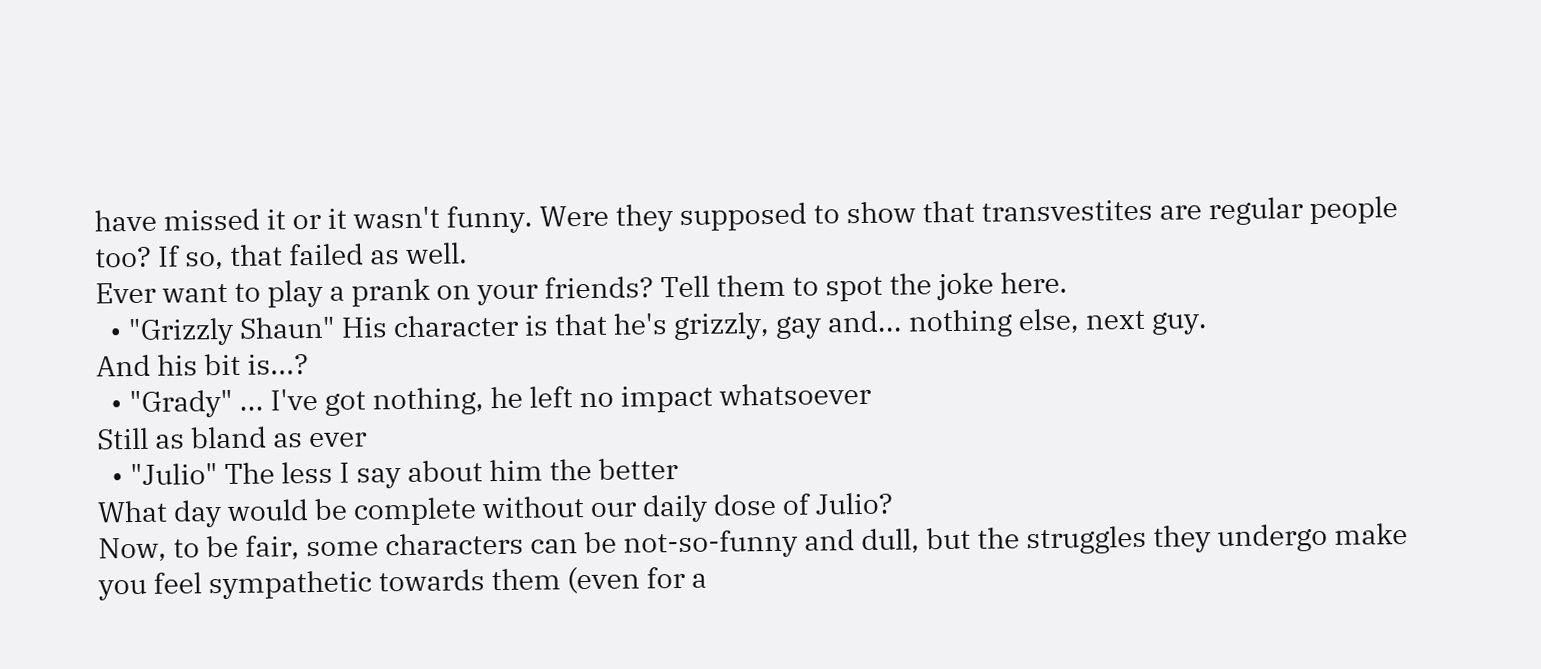have missed it or it wasn't funny. Were they supposed to show that transvestites are regular people too? If so, that failed as well.
Ever want to play a prank on your friends? Tell them to spot the joke here.
  • "Grizzly Shaun" His character is that he's grizzly, gay and... nothing else, next guy.
And his bit is...?
  • "Grady" ... I've got nothing, he left no impact whatsoever
Still as bland as ever
  • "Julio" The less I say about him the better
What day would be complete without our daily dose of Julio?
Now, to be fair, some characters can be not-so-funny and dull, but the struggles they undergo make you feel sympathetic towards them (even for a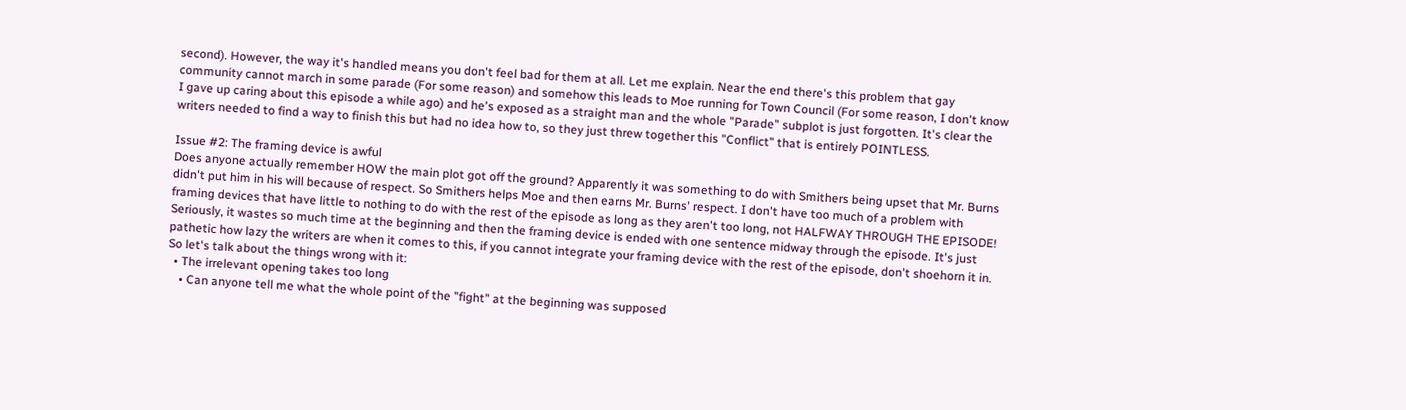second). However, the way it's handled means you don't feel bad for them at all. Let me explain. Near the end there's this problem that gay community cannot march in some parade (For some reason) and somehow this leads to Moe running for Town Council (For some reason, I don't know I gave up caring about this episode a while ago) and he's exposed as a straight man and the whole "Parade" subplot is just forgotten. It's clear the writers needed to find a way to finish this but had no idea how to, so they just threw together this "Conflict" that is entirely POINTLESS.

Issue #2: The framing device is awful
Does anyone actually remember HOW the main plot got off the ground? Apparently it was something to do with Smithers being upset that Mr. Burns didn't put him in his will because of respect. So Smithers helps Moe and then earns Mr. Burns' respect. I don't have too much of a problem with framing devices that have little to nothing to do with the rest of the episode as long as they aren't too long, not HALFWAY THROUGH THE EPISODE! Seriously, it wastes so much time at the beginning and then the framing device is ended with one sentence midway through the episode. It's just pathetic how lazy the writers are when it comes to this, if you cannot integrate your framing device with the rest of the episode, don't shoehorn it in. So let's talk about the things wrong with it:
  • The irrelevant opening takes too long
    • Can anyone tell me what the whole point of the "fight" at the beginning was supposed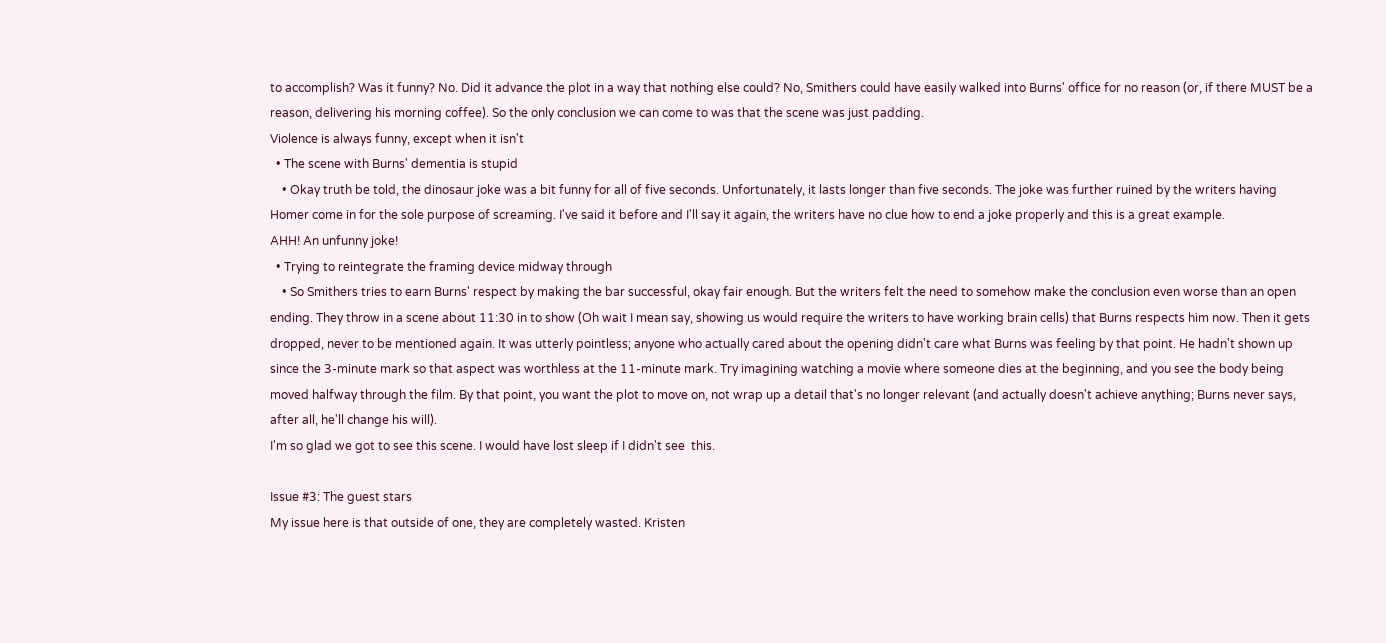to accomplish? Was it funny? No. Did it advance the plot in a way that nothing else could? No, Smithers could have easily walked into Burns' office for no reason (or, if there MUST be a reason, delivering his morning coffee). So the only conclusion we can come to was that the scene was just padding.
Violence is always funny, except when it isn't
  • The scene with Burns' dementia is stupid
    • Okay truth be told, the dinosaur joke was a bit funny for all of five seconds. Unfortunately, it lasts longer than five seconds. The joke was further ruined by the writers having Homer come in for the sole purpose of screaming. I've said it before and I'll say it again, the writers have no clue how to end a joke properly and this is a great example.
AHH! An unfunny joke!
  • Trying to reintegrate the framing device midway through
    • So Smithers tries to earn Burns' respect by making the bar successful, okay fair enough. But the writers felt the need to somehow make the conclusion even worse than an open ending. They throw in a scene about 11:30 in to show (Oh wait I mean say, showing us would require the writers to have working brain cells) that Burns respects him now. Then it gets dropped, never to be mentioned again. It was utterly pointless; anyone who actually cared about the opening didn't care what Burns was feeling by that point. He hadn't shown up since the 3-minute mark so that aspect was worthless at the 11-minute mark. Try imagining watching a movie where someone dies at the beginning, and you see the body being moved halfway through the film. By that point, you want the plot to move on, not wrap up a detail that's no longer relevant (and actually doesn't achieve anything; Burns never says, after all, he'll change his will).
I'm so glad we got to see this scene. I would have lost sleep if I didn't see  this.

Issue #3: The guest stars
My issue here is that outside of one, they are completely wasted. Kristen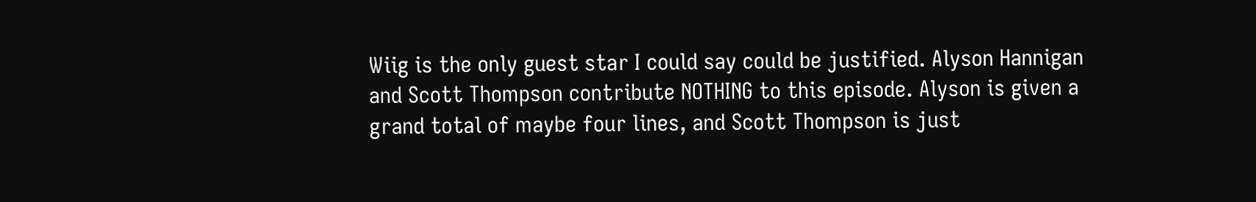Wiig is the only guest star I could say could be justified. Alyson Hannigan and Scott Thompson contribute NOTHING to this episode. Alyson is given a grand total of maybe four lines, and Scott Thompson is just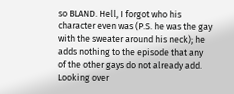so BLAND. Hell, I forgot who his character even was (P.S. he was the gay with the sweater around his neck); he adds nothing to the episode that any of the other gays do not already add. Looking over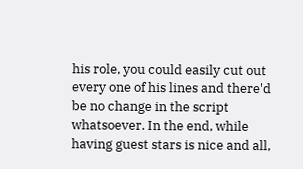his role, you could easily cut out every one of his lines and there'd be no change in the script whatsoever. In the end, while having guest stars is nice and all,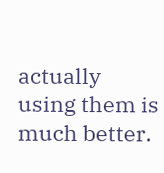actually using them is much better.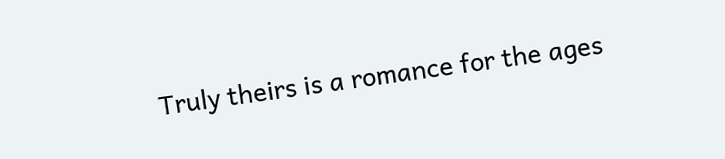Truly theirs is a romance for the ages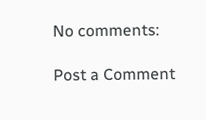No comments:

Post a Comment